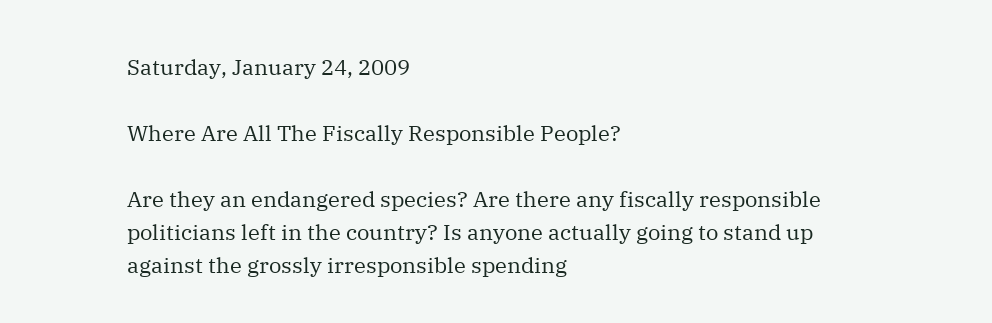Saturday, January 24, 2009

Where Are All The Fiscally Responsible People?

Are they an endangered species? Are there any fiscally responsible politicians left in the country? Is anyone actually going to stand up against the grossly irresponsible spending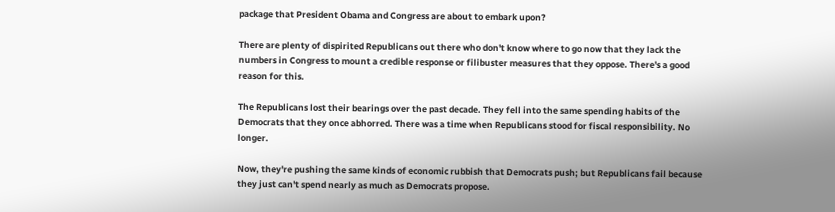package that President Obama and Congress are about to embark upon?

There are plenty of dispirited Republicans out there who don't know where to go now that they lack the numbers in Congress to mount a credible response or filibuster measures that they oppose. There's a good reason for this.

The Republicans lost their bearings over the past decade. They fell into the same spending habits of the Democrats that they once abhorred. There was a time when Republicans stood for fiscal responsibility. No longer.

Now, they're pushing the same kinds of economic rubbish that Democrats push; but Republicans fail because they just can't spend nearly as much as Democrats propose.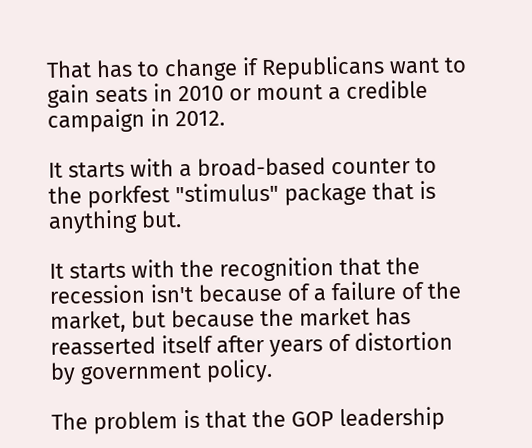That has to change if Republicans want to gain seats in 2010 or mount a credible campaign in 2012.

It starts with a broad-based counter to the porkfest "stimulus" package that is anything but.

It starts with the recognition that the recession isn't because of a failure of the market, but because the market has reasserted itself after years of distortion by government policy.

The problem is that the GOP leadership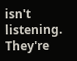isn't listening. They're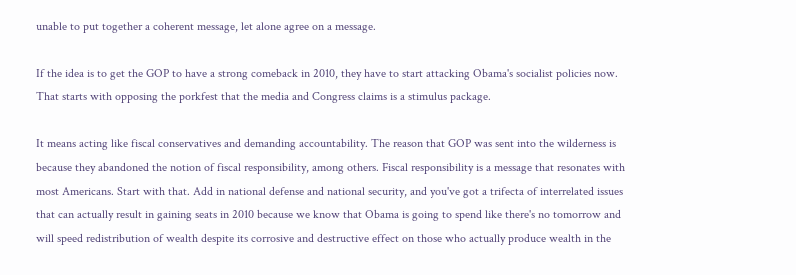unable to put together a coherent message, let alone agree on a message.

If the idea is to get the GOP to have a strong comeback in 2010, they have to start attacking Obama's socialist policies now. That starts with opposing the porkfest that the media and Congress claims is a stimulus package.

It means acting like fiscal conservatives and demanding accountability. The reason that GOP was sent into the wilderness is because they abandoned the notion of fiscal responsibility, among others. Fiscal responsibility is a message that resonates with most Americans. Start with that. Add in national defense and national security, and you've got a trifecta of interrelated issues that can actually result in gaining seats in 2010 because we know that Obama is going to spend like there's no tomorrow and will speed redistribution of wealth despite its corrosive and destructive effect on those who actually produce wealth in the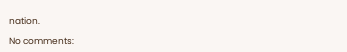nation.

No comments: